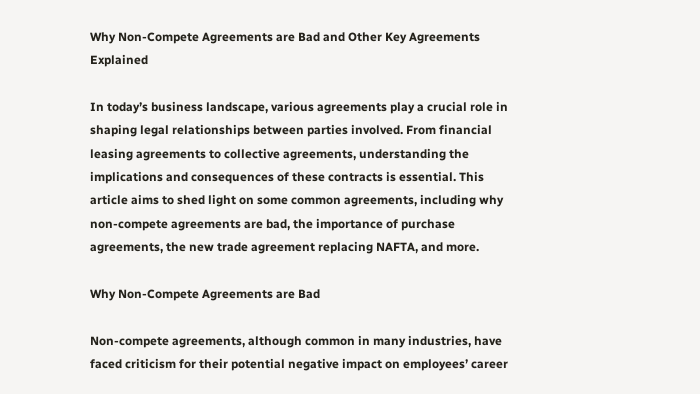Why Non-Compete Agreements are Bad and Other Key Agreements Explained

In today’s business landscape, various agreements play a crucial role in shaping legal relationships between parties involved. From financial leasing agreements to collective agreements, understanding the implications and consequences of these contracts is essential. This article aims to shed light on some common agreements, including why non-compete agreements are bad, the importance of purchase agreements, the new trade agreement replacing NAFTA, and more.

Why Non-Compete Agreements are Bad

Non-compete agreements, although common in many industries, have faced criticism for their potential negative impact on employees’ career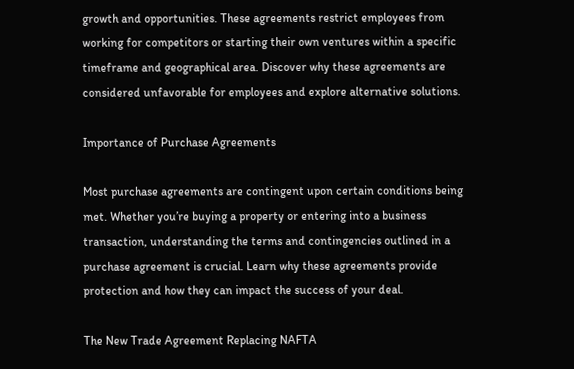growth and opportunities. These agreements restrict employees from working for competitors or starting their own ventures within a specific timeframe and geographical area. Discover why these agreements are considered unfavorable for employees and explore alternative solutions.

Importance of Purchase Agreements

Most purchase agreements are contingent upon certain conditions being met. Whether you’re buying a property or entering into a business transaction, understanding the terms and contingencies outlined in a purchase agreement is crucial. Learn why these agreements provide protection and how they can impact the success of your deal.

The New Trade Agreement Replacing NAFTA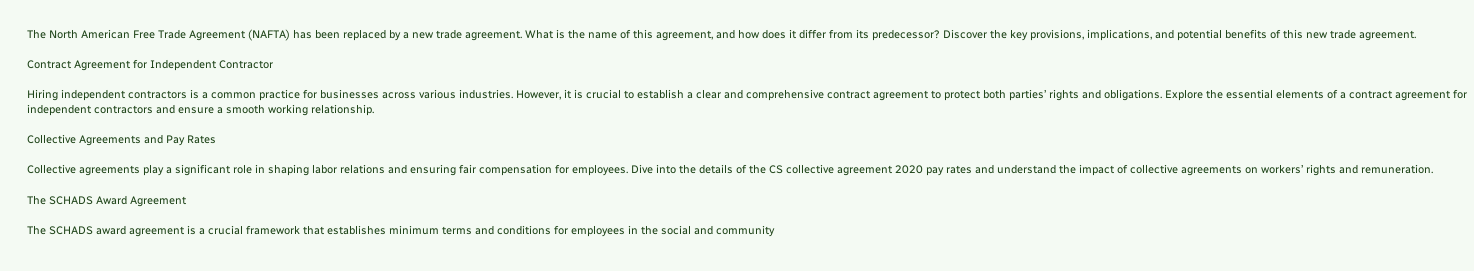The North American Free Trade Agreement (NAFTA) has been replaced by a new trade agreement. What is the name of this agreement, and how does it differ from its predecessor? Discover the key provisions, implications, and potential benefits of this new trade agreement.

Contract Agreement for Independent Contractor

Hiring independent contractors is a common practice for businesses across various industries. However, it is crucial to establish a clear and comprehensive contract agreement to protect both parties’ rights and obligations. Explore the essential elements of a contract agreement for independent contractors and ensure a smooth working relationship.

Collective Agreements and Pay Rates

Collective agreements play a significant role in shaping labor relations and ensuring fair compensation for employees. Dive into the details of the CS collective agreement 2020 pay rates and understand the impact of collective agreements on workers’ rights and remuneration.

The SCHADS Award Agreement

The SCHADS award agreement is a crucial framework that establishes minimum terms and conditions for employees in the social and community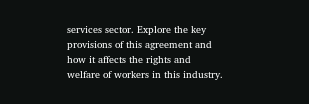services sector. Explore the key provisions of this agreement and how it affects the rights and welfare of workers in this industry.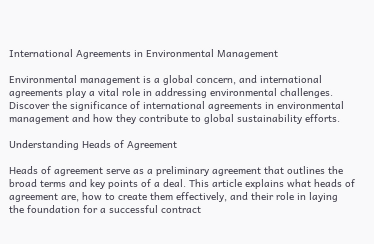International Agreements in Environmental Management

Environmental management is a global concern, and international agreements play a vital role in addressing environmental challenges. Discover the significance of international agreements in environmental management and how they contribute to global sustainability efforts.

Understanding Heads of Agreement

Heads of agreement serve as a preliminary agreement that outlines the broad terms and key points of a deal. This article explains what heads of agreement are, how to create them effectively, and their role in laying the foundation for a successful contract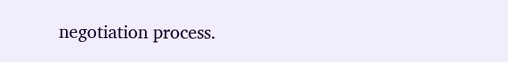negotiation process.